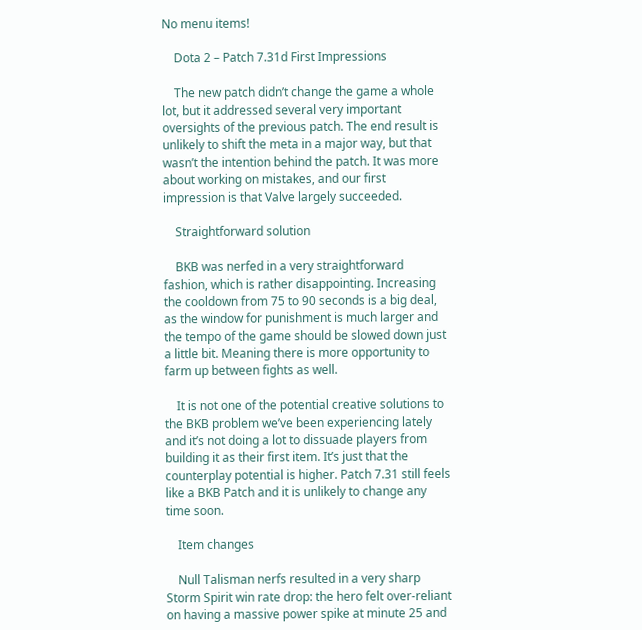No menu items!

    Dota 2 – Patch 7.31d First Impressions

    The new patch didn’t change the game a whole lot, but it addressed several very important oversights of the previous patch. The end result is unlikely to shift the meta in a major way, but that wasn’t the intention behind the patch. It was more about working on mistakes, and our first impression is that Valve largely succeeded.

    Straightforward solution

    BKB was nerfed in a very straightforward fashion, which is rather disappointing. Increasing the cooldown from 75 to 90 seconds is a big deal, as the window for punishment is much larger and the tempo of the game should be slowed down just a little bit. Meaning there is more opportunity to farm up between fights as well.

    It is not one of the potential creative solutions to the BKB problem we’ve been experiencing lately and it’s not doing a lot to dissuade players from building it as their first item. It’s just that the counterplay potential is higher. Patch 7.31 still feels like a BKB Patch and it is unlikely to change any time soon.

    Item changes

    Null Talisman nerfs resulted in a very sharp Storm Spirit win rate drop: the hero felt over-reliant on having a massive power spike at minute 25 and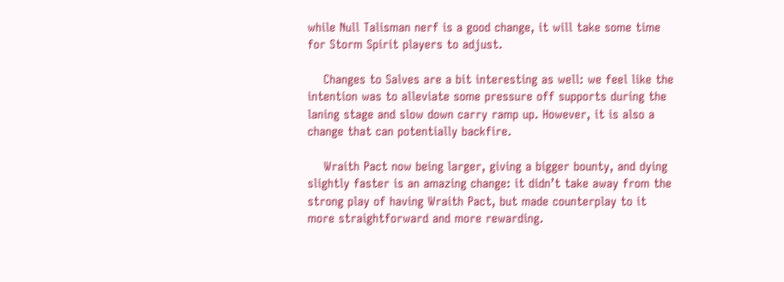while Null Talisman nerf is a good change, it will take some time for Storm Spirit players to adjust.

    Changes to Salves are a bit interesting as well: we feel like the intention was to alleviate some pressure off supports during the laning stage and slow down carry ramp up. However, it is also a change that can potentially backfire.

    Wraith Pact now being larger, giving a bigger bounty, and dying slightly faster is an amazing change: it didn’t take away from the strong play of having Wraith Pact, but made counterplay to it more straightforward and more rewarding.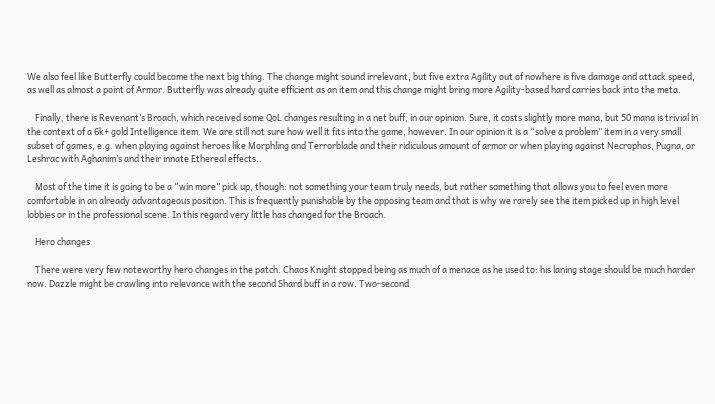We also feel like Butterfly could become the next big thing. The change might sound irrelevant, but five extra Agility out of nowhere is five damage and attack speed, as well as almost a point of Armor. Butterfly was already quite efficient as an item and this change might bring more Agility-based hard carries back into the meta.

    Finally, there is Revenant’s Broach, which received some QoL changes resulting in a net buff, in our opinion. Sure, it costs slightly more mana, but 50 mana is trivial in the context of a 6k+ gold Intelligence item. We are still not sure how well it fits into the game, however. In our opinion it is a “solve a problem” item in a very small subset of games, e.g. when playing against heroes like Morphling and Terrorblade and their ridiculous amount of armor or when playing against Necrophos, Pugna, or Leshrac with Aghanim’s and their innate Ethereal effects..

    Most of the time it is going to be a “win more” pick up, though: not something your team truly needs, but rather something that allows you to feel even more comfortable in an already advantageous position. This is frequently punishable by the opposing team and that is why we rarely see the item picked up in high level lobbies or in the professional scene. In this regard very little has changed for the Broach.

    Hero changes

    There were very few noteworthy hero changes in the patch. Chaos Knight stopped being as much of a menace as he used to: his laning stage should be much harder now. Dazzle might be crawling into relevance with the second Shard buff in a row. Two-second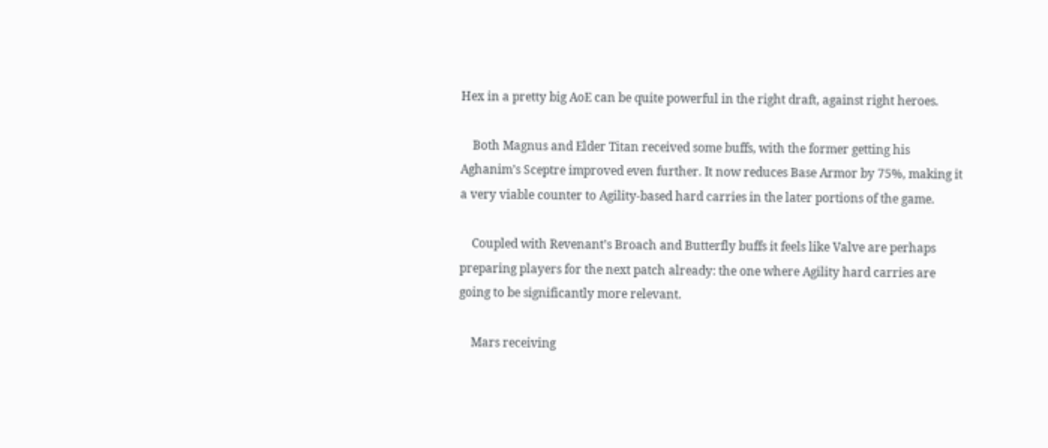Hex in a pretty big AoE can be quite powerful in the right draft, against right heroes.

    Both Magnus and Elder Titan received some buffs, with the former getting his Aghanim’s Sceptre improved even further. It now reduces Base Armor by 75%, making it a very viable counter to Agility-based hard carries in the later portions of the game.

    Coupled with Revenant’s Broach and Butterfly buffs it feels like Valve are perhaps preparing players for the next patch already: the one where Agility hard carries are going to be significantly more relevant.

    Mars receiving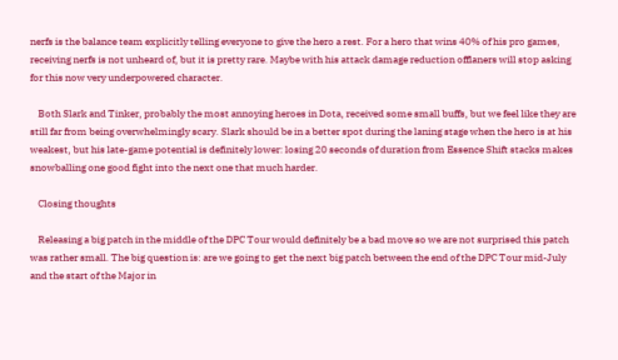nerfs is the balance team explicitly telling everyone to give the hero a rest. For a hero that wins 40% of his pro games, receiving nerfs is not unheard of, but it is pretty rare. Maybe with his attack damage reduction offlaners will stop asking for this now very underpowered character.

    Both Slark and Tinker, probably the most annoying heroes in Dota, received some small buffs, but we feel like they are still far from being overwhelmingly scary. Slark should be in a better spot during the laning stage when the hero is at his weakest, but his late-game potential is definitely lower: losing 20 seconds of duration from Essence Shift stacks makes snowballing one good fight into the next one that much harder.

    Closing thoughts

    Releasing a big patch in the middle of the DPC Tour would definitely be a bad move so we are not surprised this patch was rather small. The big question is: are we going to get the next big patch between the end of the DPC Tour mid-July and the start of the Major in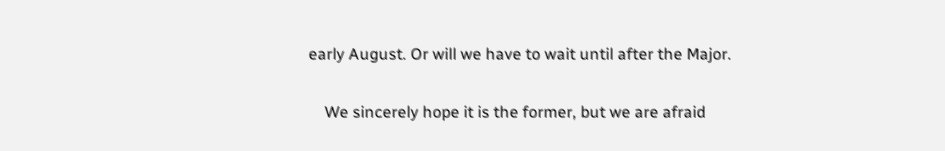early August. Or will we have to wait until after the Major.

    We sincerely hope it is the former, but we are afraid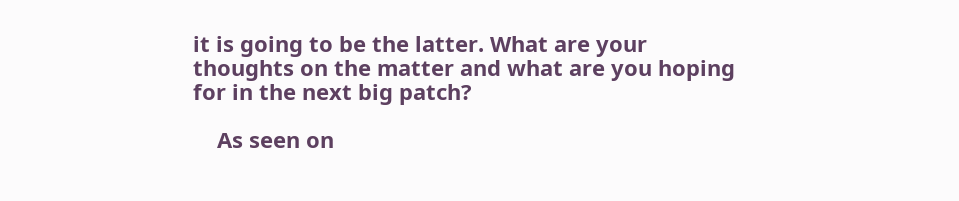it is going to be the latter. What are your thoughts on the matter and what are you hoping for in the next big patch?

    As seen on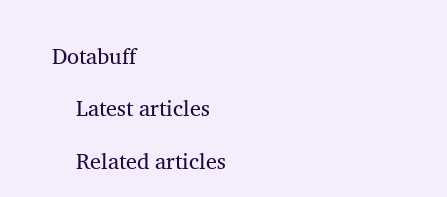Dotabuff

    Latest articles

    Related articles